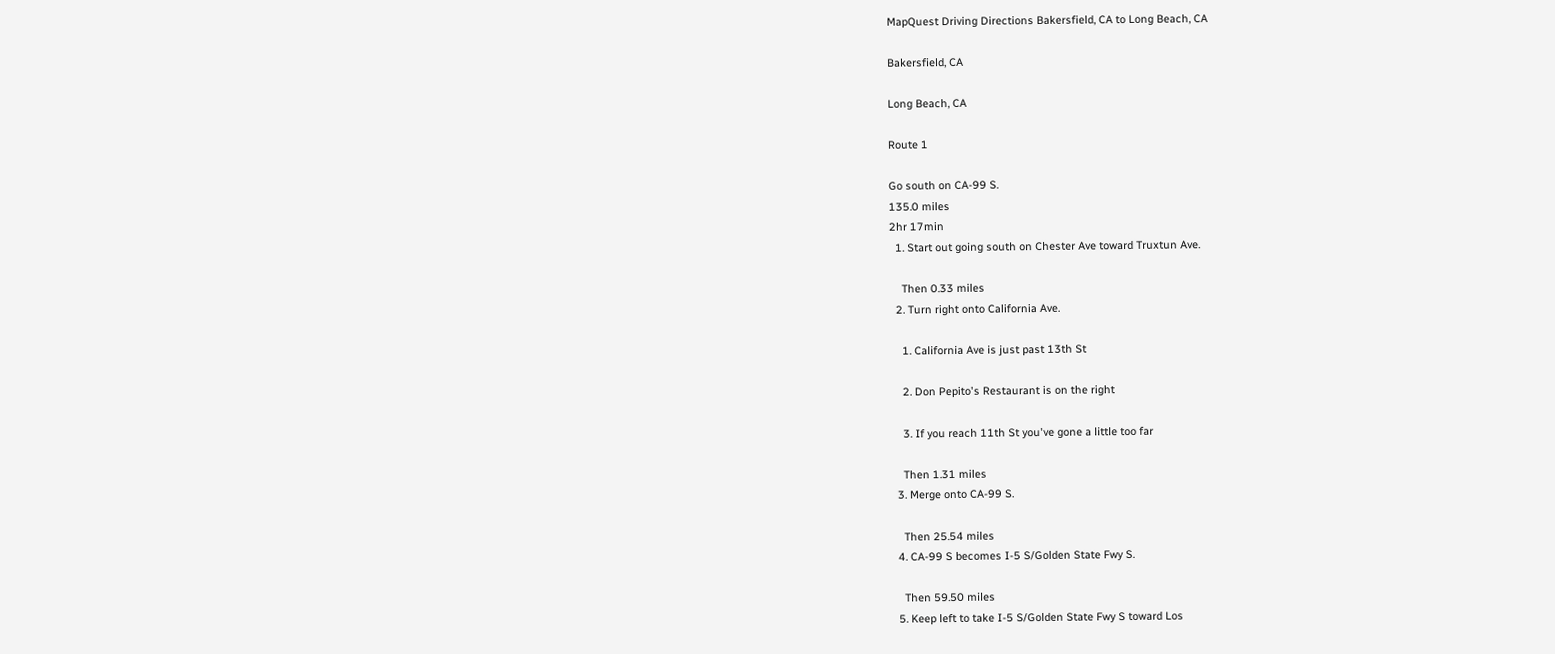MapQuest Driving Directions Bakersfield, CA to Long Beach, CA

Bakersfield, CA

Long Beach, CA

Route 1

Go south on CA-99 S.
135.0 miles
2hr 17min
  1. Start out going south on Chester Ave toward Truxtun Ave.

    Then 0.33 miles
  2. Turn right onto California Ave.

    1. California Ave is just past 13th St

    2. Don Pepito's Restaurant is on the right

    3. If you reach 11th St you've gone a little too far

    Then 1.31 miles
  3. Merge onto CA-99 S.

    Then 25.54 miles
  4. CA-99 S becomes I-5 S/Golden State Fwy S.

    Then 59.50 miles
  5. Keep left to take I-5 S/Golden State Fwy S toward Los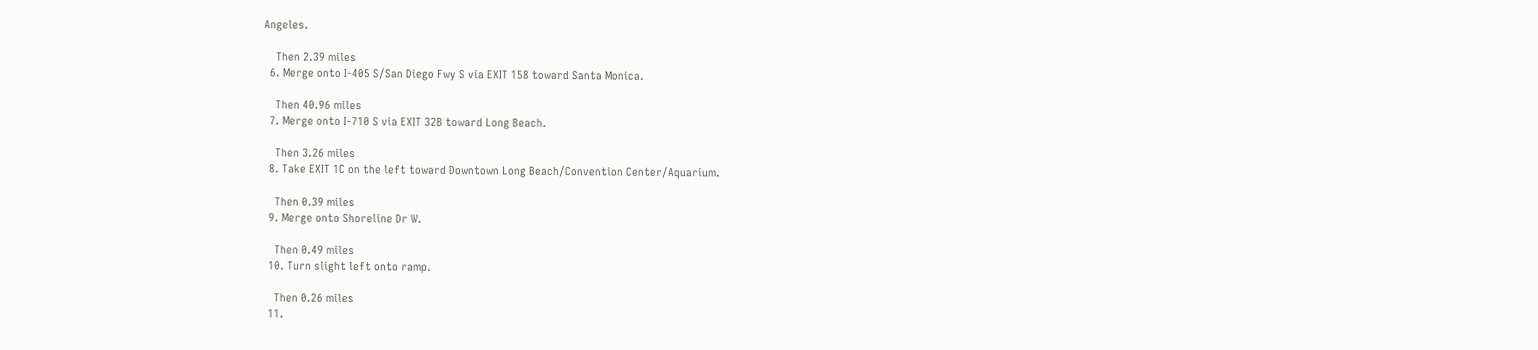Angeles.

    Then 2.39 miles
  6. Merge onto I-405 S/San Diego Fwy S via EXIT 158 toward Santa Monica.

    Then 40.96 miles
  7. Merge onto I-710 S via EXIT 32B toward Long Beach.

    Then 3.26 miles
  8. Take EXIT 1C on the left toward Downtown Long Beach/Convention Center/Aquarium.

    Then 0.39 miles
  9. Merge onto Shoreline Dr W.

    Then 0.49 miles
  10. Turn slight left onto ramp.

    Then 0.26 miles
  11.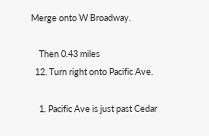Merge onto W Broadway.

    Then 0.43 miles
  12. Turn right onto Pacific Ave.

    1. Pacific Ave is just past Cedar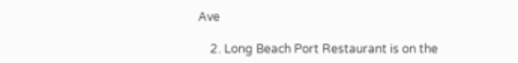Ave

    2. Long Beach Port Restaurant is on the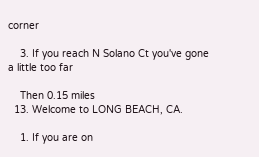corner

    3. If you reach N Solano Ct you've gone a little too far

    Then 0.15 miles
  13. Welcome to LONG BEACH, CA.

    1. If you are on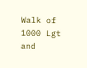Walk of 1000 Lgt and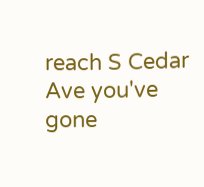reach S Cedar Ave you've gone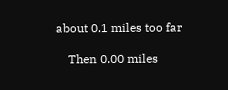about 0.1 miles too far

    Then 0.00 miles